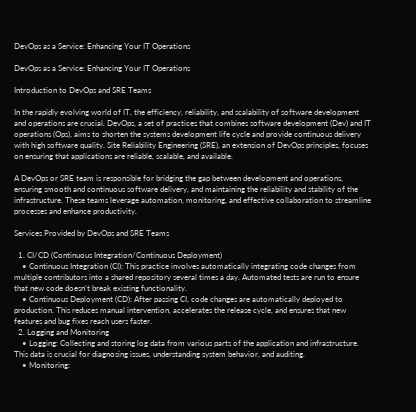DevOps as a Service: Enhancing Your IT Operations

DevOps as a Service: Enhancing Your IT Operations

Introduction to DevOps and SRE Teams

In the rapidly evolving world of IT, the efficiency, reliability, and scalability of software development and operations are crucial. DevOps, a set of practices that combines software development (Dev) and IT operations (Ops), aims to shorten the systems development life cycle and provide continuous delivery with high software quality. Site Reliability Engineering (SRE), an extension of DevOps principles, focuses on ensuring that applications are reliable, scalable, and available.

A DevOps or SRE team is responsible for bridging the gap between development and operations, ensuring smooth and continuous software delivery, and maintaining the reliability and stability of the infrastructure. These teams leverage automation, monitoring, and effective collaboration to streamline processes and enhance productivity.

Services Provided by DevOps and SRE Teams

  1. CI/CD (Continuous Integration/Continuous Deployment)
    • Continuous Integration (CI): This practice involves automatically integrating code changes from multiple contributors into a shared repository several times a day. Automated tests are run to ensure that new code doesn’t break existing functionality.
    • Continuous Deployment (CD): After passing CI, code changes are automatically deployed to production. This reduces manual intervention, accelerates the release cycle, and ensures that new features and bug fixes reach users faster.
  2. Logging and Monitoring
    • Logging: Collecting and storing log data from various parts of the application and infrastructure. This data is crucial for diagnosing issues, understanding system behavior, and auditing.
    • Monitoring: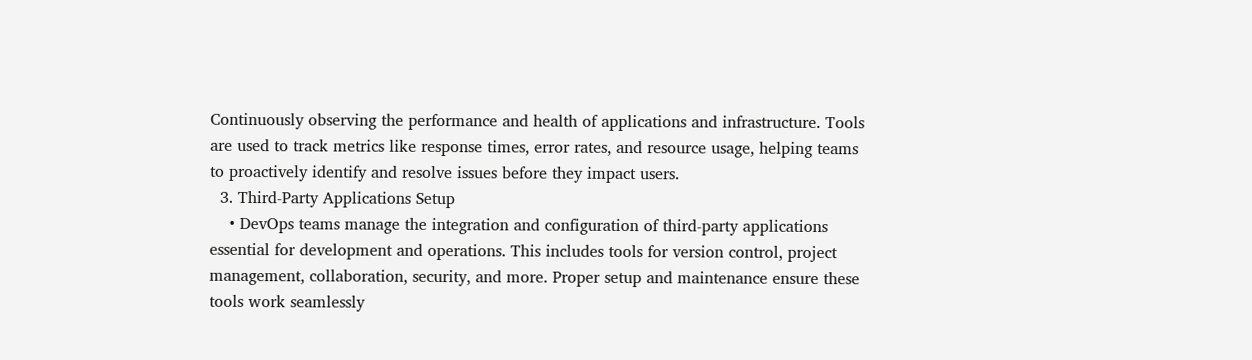Continuously observing the performance and health of applications and infrastructure. Tools are used to track metrics like response times, error rates, and resource usage, helping teams to proactively identify and resolve issues before they impact users.
  3. Third-Party Applications Setup
    • DevOps teams manage the integration and configuration of third-party applications essential for development and operations. This includes tools for version control, project management, collaboration, security, and more. Proper setup and maintenance ensure these tools work seamlessly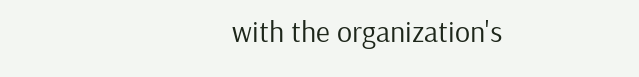with the organization's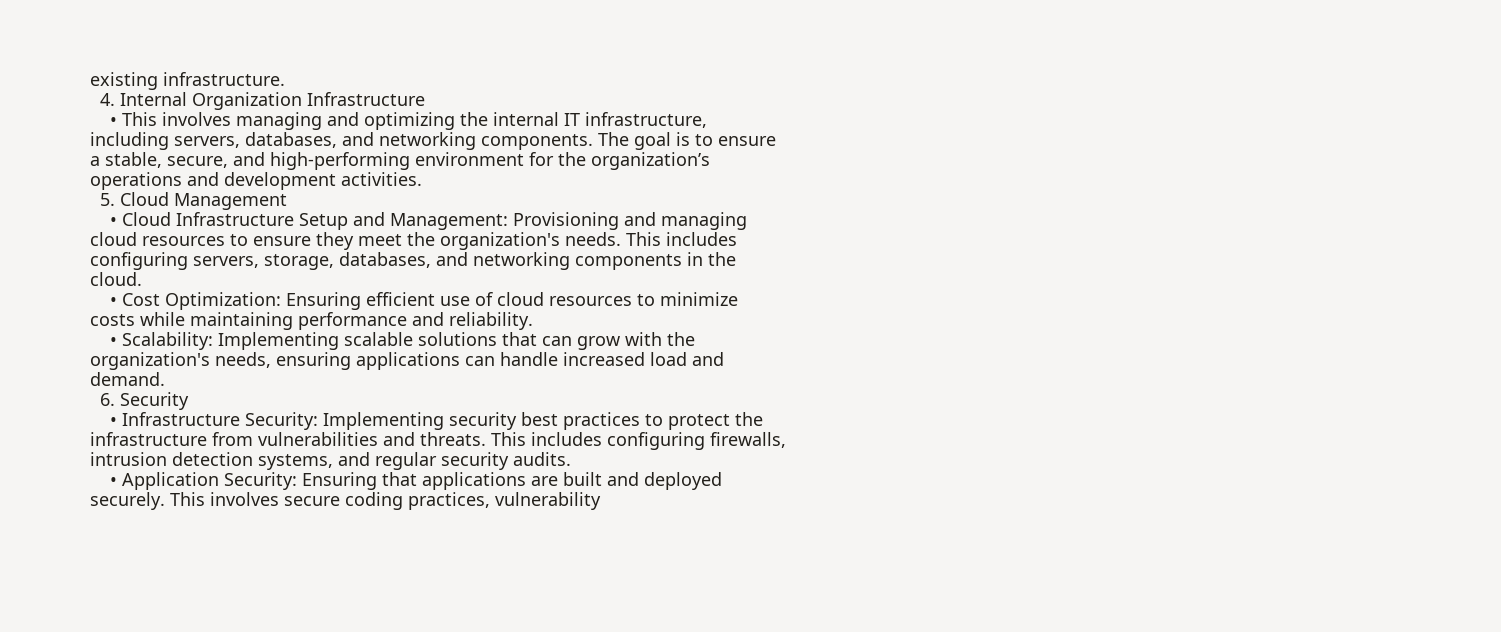existing infrastructure.
  4. Internal Organization Infrastructure
    • This involves managing and optimizing the internal IT infrastructure, including servers, databases, and networking components. The goal is to ensure a stable, secure, and high-performing environment for the organization’s operations and development activities.
  5. Cloud Management
    • Cloud Infrastructure Setup and Management: Provisioning and managing cloud resources to ensure they meet the organization's needs. This includes configuring servers, storage, databases, and networking components in the cloud.
    • Cost Optimization: Ensuring efficient use of cloud resources to minimize costs while maintaining performance and reliability.
    • Scalability: Implementing scalable solutions that can grow with the organization's needs, ensuring applications can handle increased load and demand.
  6. Security
    • Infrastructure Security: Implementing security best practices to protect the infrastructure from vulnerabilities and threats. This includes configuring firewalls, intrusion detection systems, and regular security audits.
    • Application Security: Ensuring that applications are built and deployed securely. This involves secure coding practices, vulnerability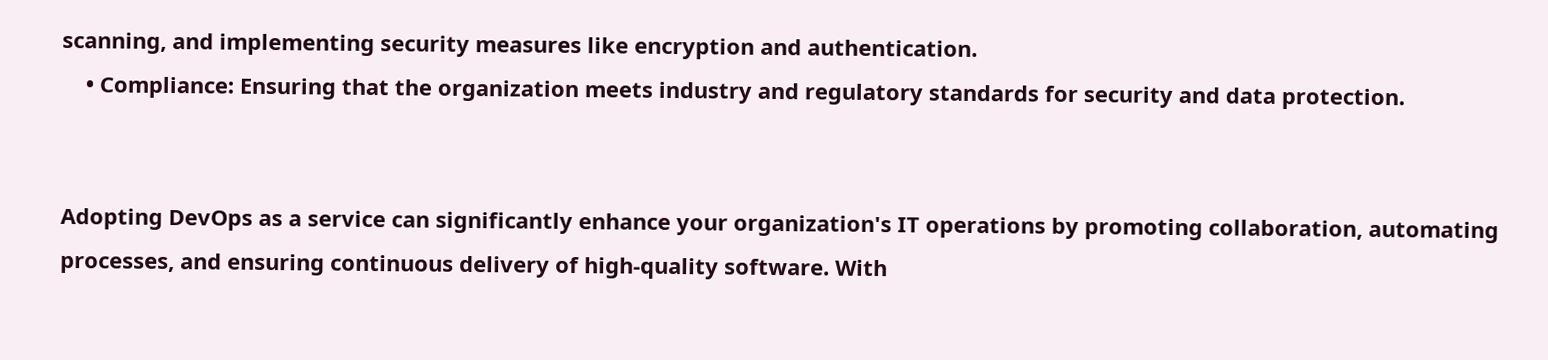scanning, and implementing security measures like encryption and authentication.
    • Compliance: Ensuring that the organization meets industry and regulatory standards for security and data protection.


Adopting DevOps as a service can significantly enhance your organization's IT operations by promoting collaboration, automating processes, and ensuring continuous delivery of high-quality software. With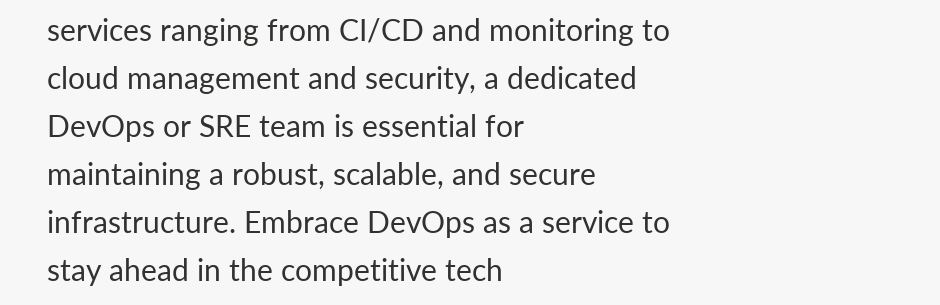services ranging from CI/CD and monitoring to cloud management and security, a dedicated DevOps or SRE team is essential for maintaining a robust, scalable, and secure infrastructure. Embrace DevOps as a service to stay ahead in the competitive tech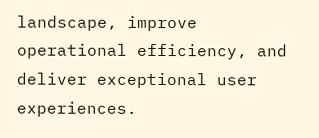landscape, improve operational efficiency, and deliver exceptional user experiences.